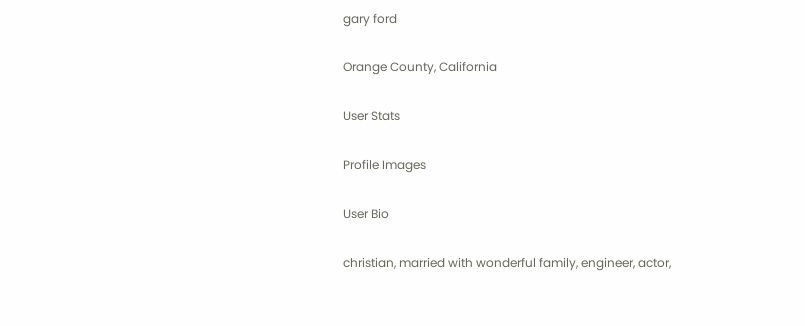gary ford

Orange County, California

User Stats

Profile Images

User Bio

christian, married with wonderful family, engineer, actor,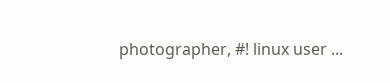photographer, #! linux user ...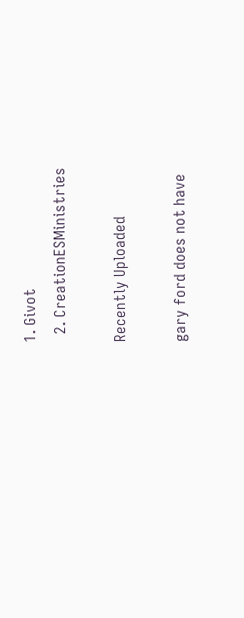1. Givot
  2. CreationESMinistries

Recently Uploaded

gary ford does not have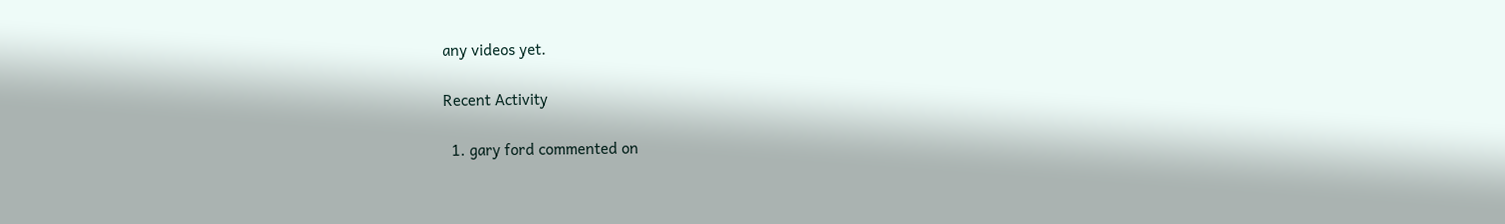any videos yet.

Recent Activity

  1. gary ford commented on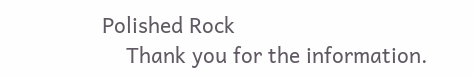Polished Rock
    Thank you for the information.